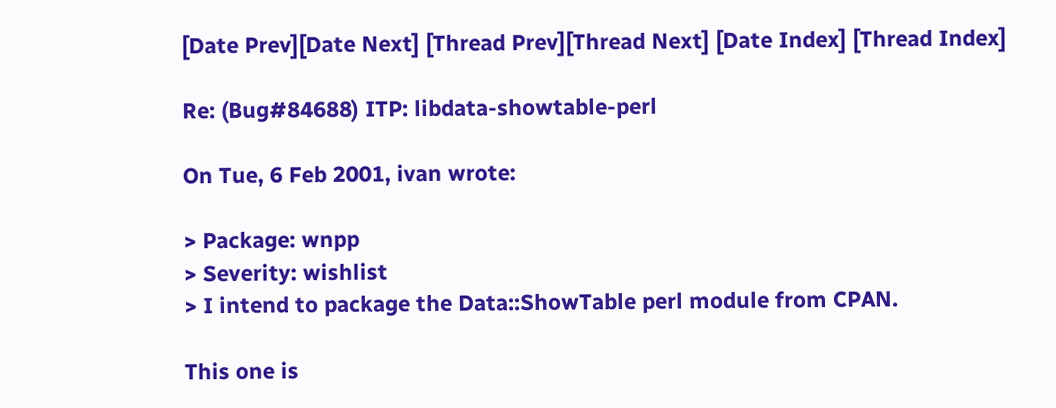[Date Prev][Date Next] [Thread Prev][Thread Next] [Date Index] [Thread Index]

Re: (Bug#84688) ITP: libdata-showtable-perl

On Tue, 6 Feb 2001, ivan wrote:

> Package: wnpp
> Severity: wishlist
> I intend to package the Data::ShowTable perl module from CPAN.

This one is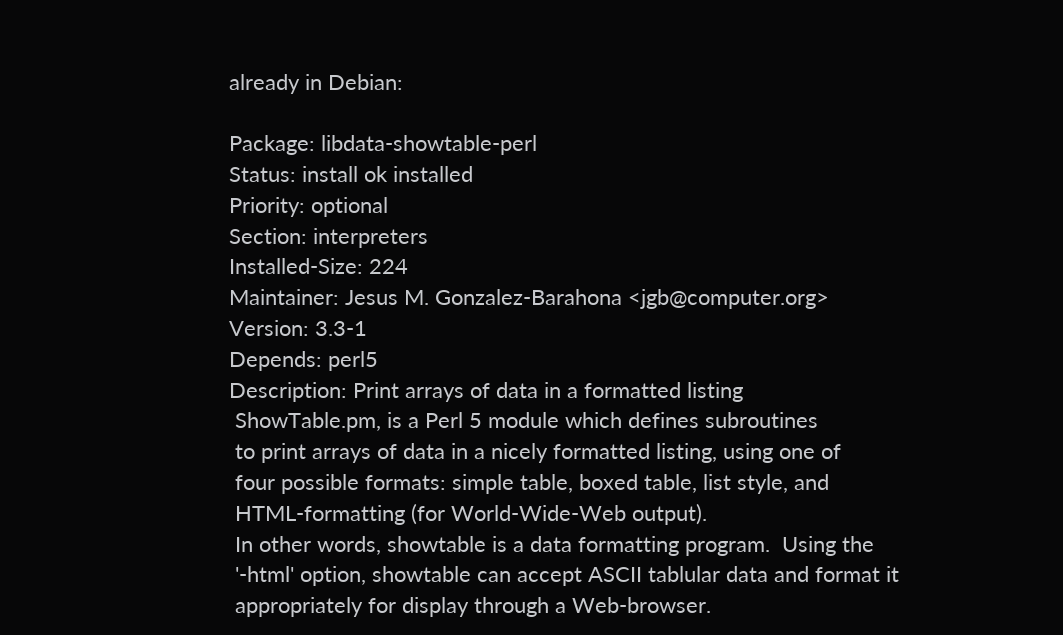already in Debian:

Package: libdata-showtable-perl
Status: install ok installed
Priority: optional
Section: interpreters
Installed-Size: 224
Maintainer: Jesus M. Gonzalez-Barahona <jgb@computer.org>
Version: 3.3-1
Depends: perl5
Description: Print arrays of data in a formatted listing
 ShowTable.pm, is a Perl 5 module which defines subroutines
 to print arrays of data in a nicely formatted listing, using one of
 four possible formats: simple table, boxed table, list style, and
 HTML-formatting (for World-Wide-Web output).
 In other words, showtable is a data formatting program.  Using the
 '-html' option, showtable can accept ASCII tablular data and format it
 appropriately for display through a Web-browser.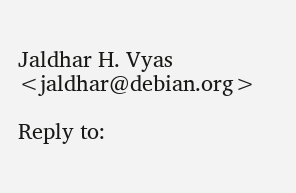Jaldhar H. Vyas <jaldhar@debian.org>

Reply to: